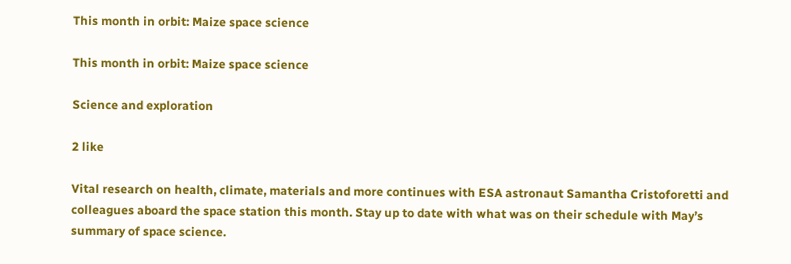This month in orbit: Maize space science

This month in orbit: Maize space science

Science and exploration

2 like

Vital research on health, climate, materials and more continues with ESA astronaut Samantha Cristoforetti and colleagues aboard the space station this month. Stay up to date with what was on their schedule with May’s summary of space science.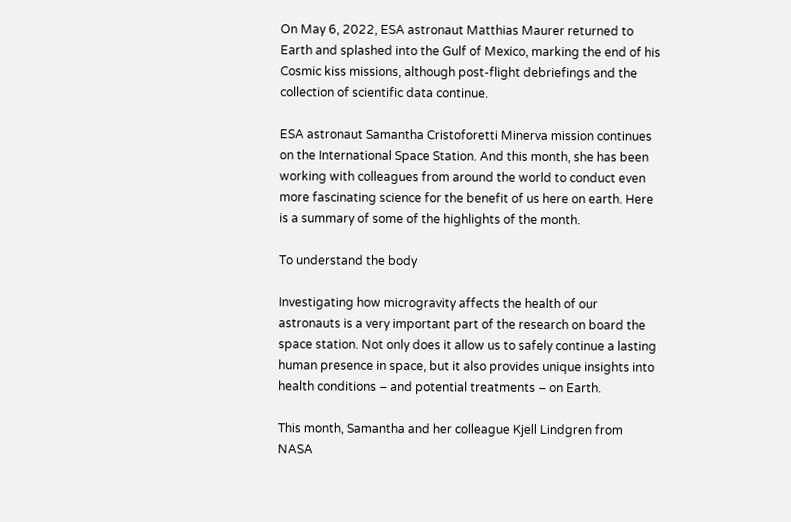On May 6, 2022, ESA astronaut Matthias Maurer returned to Earth and splashed into the Gulf of Mexico, marking the end of his Cosmic kiss missions, although post-flight debriefings and the collection of scientific data continue.

ESA astronaut Samantha Cristoforetti Minerva mission continues on the International Space Station. And this month, she has been working with colleagues from around the world to conduct even more fascinating science for the benefit of us here on earth. Here is a summary of some of the highlights of the month.

To understand the body

Investigating how microgravity affects the health of our astronauts is a very important part of the research on board the space station. Not only does it allow us to safely continue a lasting human presence in space, but it also provides unique insights into health conditions – and potential treatments – on Earth.

This month, Samantha and her colleague Kjell Lindgren from NASA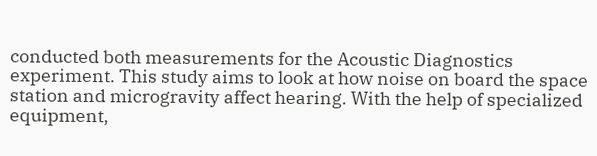conducted both measurements for the Acoustic Diagnostics experiment. This study aims to look at how noise on board the space station and microgravity affect hearing. With the help of specialized equipment,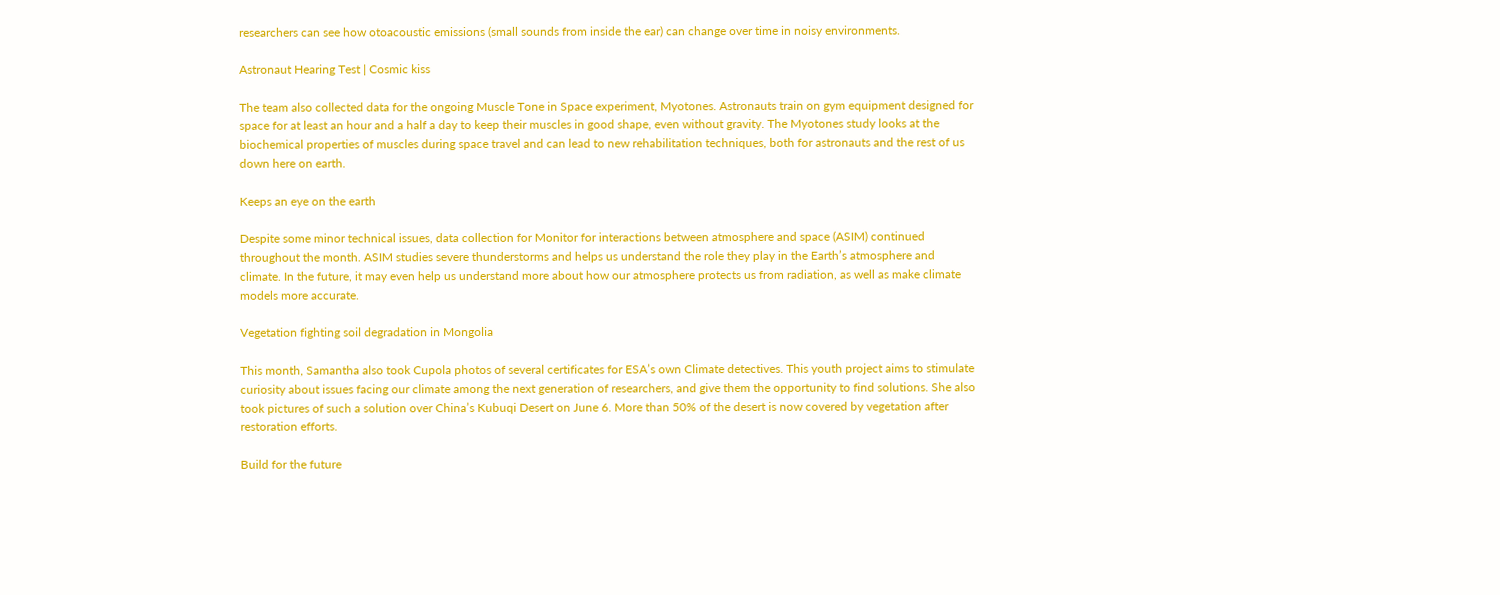researchers can see how otoacoustic emissions (small sounds from inside the ear) can change over time in noisy environments.

Astronaut Hearing Test | Cosmic kiss

The team also collected data for the ongoing Muscle Tone in Space experiment, Myotones. Astronauts train on gym equipment designed for space for at least an hour and a half a day to keep their muscles in good shape, even without gravity. The Myotones study looks at the biochemical properties of muscles during space travel and can lead to new rehabilitation techniques, both for astronauts and the rest of us down here on earth.

Keeps an eye on the earth

Despite some minor technical issues, data collection for Monitor for interactions between atmosphere and space (ASIM) continued throughout the month. ASIM studies severe thunderstorms and helps us understand the role they play in the Earth’s atmosphere and climate. In the future, it may even help us understand more about how our atmosphere protects us from radiation, as well as make climate models more accurate.

Vegetation fighting soil degradation in Mongolia

This month, Samantha also took Cupola photos of several certificates for ESA’s own Climate detectives. This youth project aims to stimulate curiosity about issues facing our climate among the next generation of researchers, and give them the opportunity to find solutions. She also took pictures of such a solution over China’s Kubuqi Desert on June 6. More than 50% of the desert is now covered by vegetation after restoration efforts.

Build for the future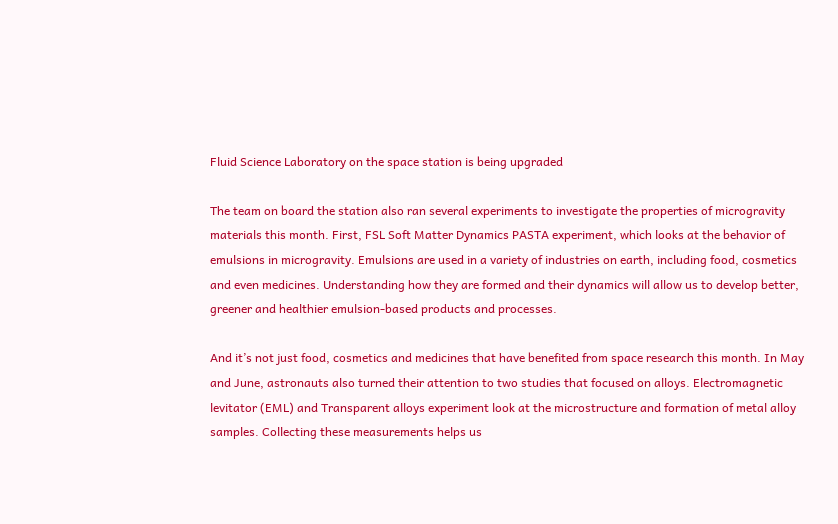Fluid Science Laboratory on the space station is being upgraded

The team on board the station also ran several experiments to investigate the properties of microgravity materials this month. First, FSL Soft Matter Dynamics PASTA experiment, which looks at the behavior of emulsions in microgravity. Emulsions are used in a variety of industries on earth, including food, cosmetics and even medicines. Understanding how they are formed and their dynamics will allow us to develop better, greener and healthier emulsion-based products and processes.

And it’s not just food, cosmetics and medicines that have benefited from space research this month. In May and June, astronauts also turned their attention to two studies that focused on alloys. Electromagnetic levitator (EML) and Transparent alloys experiment look at the microstructure and formation of metal alloy samples. Collecting these measurements helps us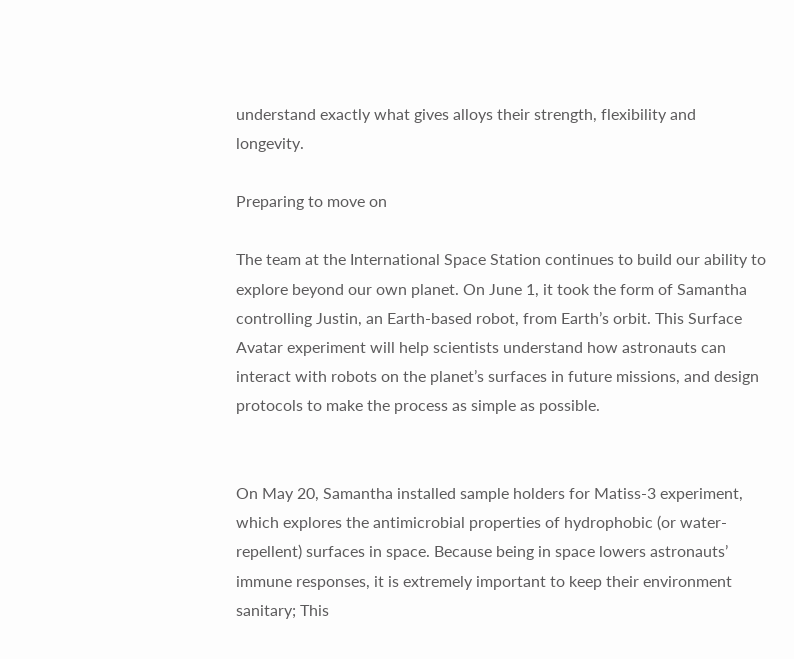understand exactly what gives alloys their strength, flexibility and longevity.

Preparing to move on

The team at the International Space Station continues to build our ability to explore beyond our own planet. On June 1, it took the form of Samantha controlling Justin, an Earth-based robot, from Earth’s orbit. This Surface Avatar experiment will help scientists understand how astronauts can interact with robots on the planet’s surfaces in future missions, and design protocols to make the process as simple as possible.


On May 20, Samantha installed sample holders for Matiss-3 experiment, which explores the antimicrobial properties of hydrophobic (or water-repellent) surfaces in space. Because being in space lowers astronauts’ immune responses, it is extremely important to keep their environment sanitary; This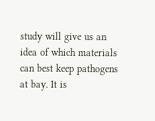study will give us an idea of which materials can best keep pathogens at bay. It is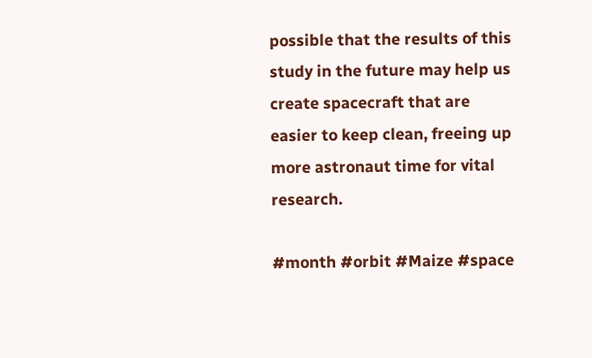possible that the results of this study in the future may help us create spacecraft that are easier to keep clean, freeing up more astronaut time for vital research.

#month #orbit #Maize #space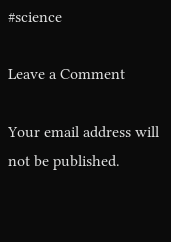#science

Leave a Comment

Your email address will not be published.